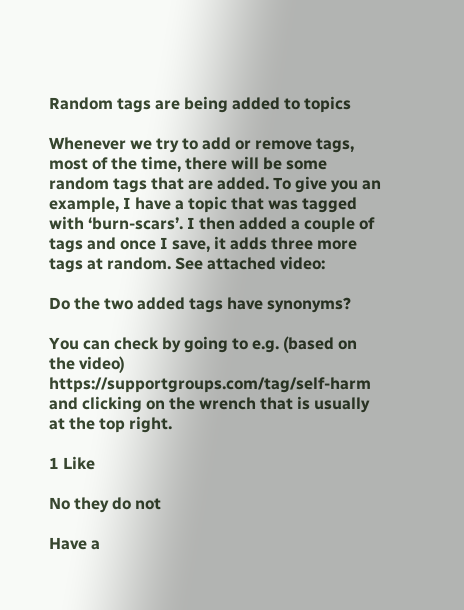Random tags are being added to topics

Whenever we try to add or remove tags, most of the time, there will be some random tags that are added. To give you an example, I have a topic that was tagged with ‘burn-scars’. I then added a couple of tags and once I save, it adds three more tags at random. See attached video:

Do the two added tags have synonyms?

You can check by going to e.g. (based on the video) https://supportgroups.com/tag/self-harm and clicking on the wrench that is usually at the top right.

1 Like

No they do not

Have a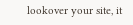lookover your site, it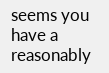seems you have a reasonably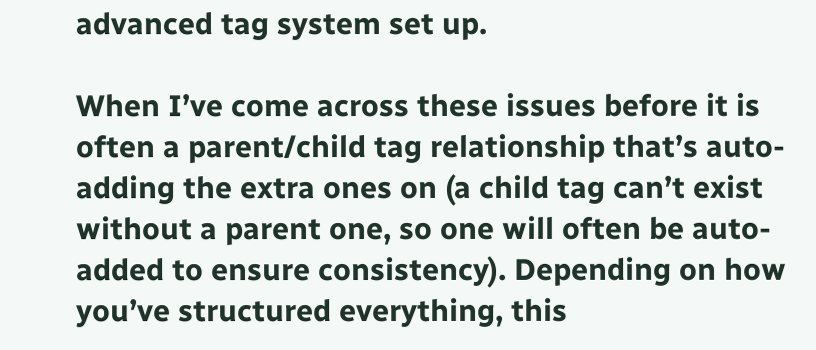advanced tag system set up.

When I’ve come across these issues before it is often a parent/child tag relationship that’s auto-adding the extra ones on (a child tag can’t exist without a parent one, so one will often be auto-added to ensure consistency). Depending on how you’ve structured everything, this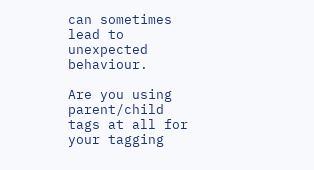can sometimes lead to unexpected behaviour.

Are you using parent/child tags at all for your tagging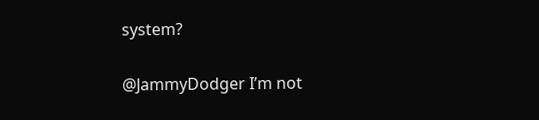system?

@JammyDodger I’m not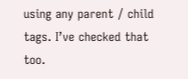using any parent / child tags. I’ve checked that too.